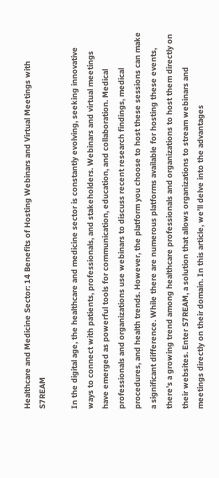Healthcare and Medicine Sector: 14 Benefits of Hosting Webinars and Virtual Meetings with S7REAM

In the digital age, the healthcare and medicine sector is constantly evolving, seeking innovative ways to connect with patients, professionals, and stakeholders. Webinars and virtual meetings have emerged as powerful tools for communication, education, and collaboration. Medical professionals and organizations use webinars to discuss recent research findings, medical procedures, and health trends. However, the platform you choose to host these sessions can make a significant difference. While there are numerous platforms available for hosting these events, there’s a growing trend among healthcare professionals and organizations to host them directly on their websites. Enter S7REAM, a solution that allows organizations to stream webinars and meetings directly on their domain. In this article, we’ll delve into the advantages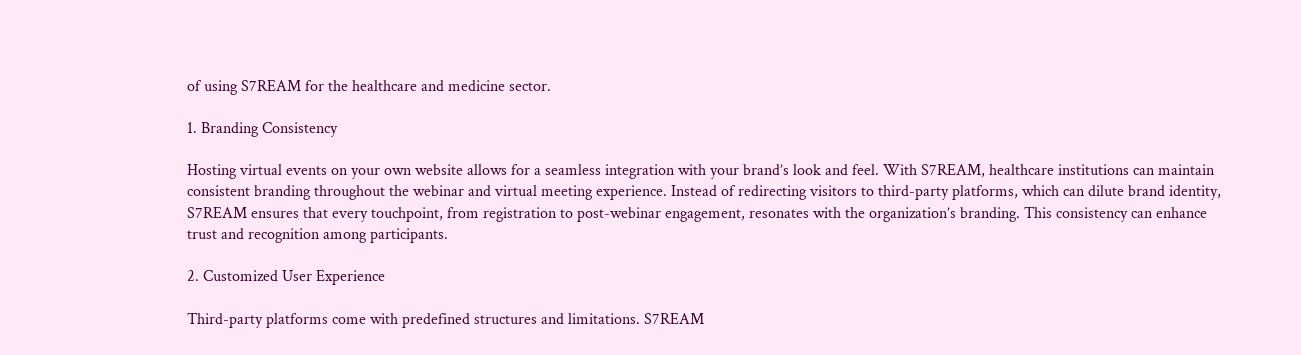of using S7REAM for the healthcare and medicine sector.

1. Branding Consistency

Hosting virtual events on your own website allows for a seamless integration with your brand’s look and feel. With S7REAM, healthcare institutions can maintain consistent branding throughout the webinar and virtual meeting experience. Instead of redirecting visitors to third-party platforms, which can dilute brand identity, S7REAM ensures that every touchpoint, from registration to post-webinar engagement, resonates with the organization’s branding. This consistency can enhance trust and recognition among participants.

2. Customized User Experience

Third-party platforms come with predefined structures and limitations. S7REAM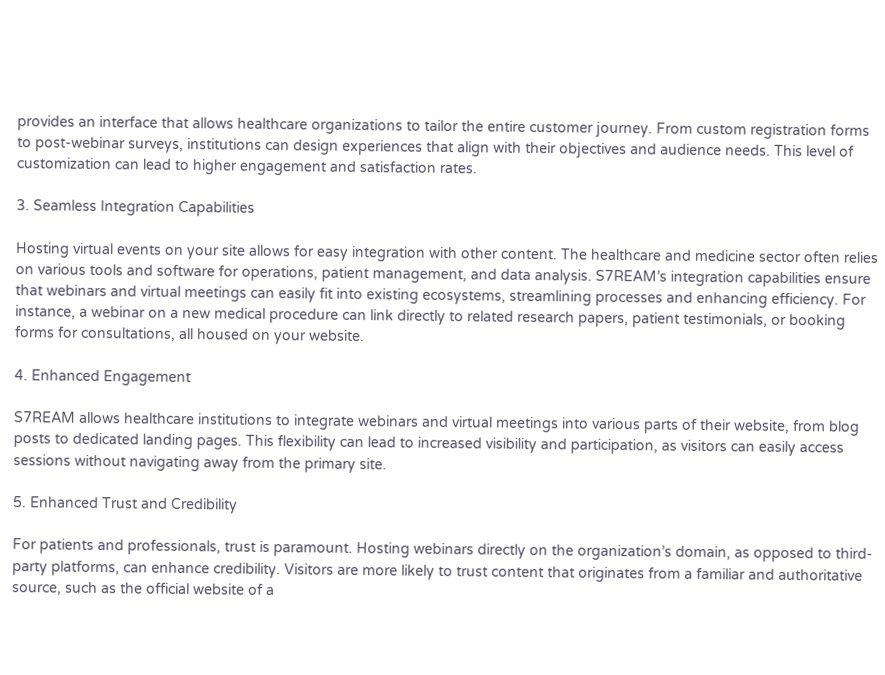provides an interface that allows healthcare organizations to tailor the entire customer journey. From custom registration forms to post-webinar surveys, institutions can design experiences that align with their objectives and audience needs. This level of customization can lead to higher engagement and satisfaction rates.

3. Seamless Integration Capabilities

Hosting virtual events on your site allows for easy integration with other content. The healthcare and medicine sector often relies on various tools and software for operations, patient management, and data analysis. S7REAM’s integration capabilities ensure that webinars and virtual meetings can easily fit into existing ecosystems, streamlining processes and enhancing efficiency. For instance, a webinar on a new medical procedure can link directly to related research papers, patient testimonials, or booking forms for consultations, all housed on your website.

4. Enhanced Engagement

S7REAM allows healthcare institutions to integrate webinars and virtual meetings into various parts of their website, from blog posts to dedicated landing pages. This flexibility can lead to increased visibility and participation, as visitors can easily access sessions without navigating away from the primary site.

5. Enhanced Trust and Credibility

For patients and professionals, trust is paramount. Hosting webinars directly on the organization’s domain, as opposed to third-party platforms, can enhance credibility. Visitors are more likely to trust content that originates from a familiar and authoritative source, such as the official website of a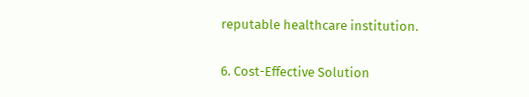reputable healthcare institution.

6. Cost-Effective Solution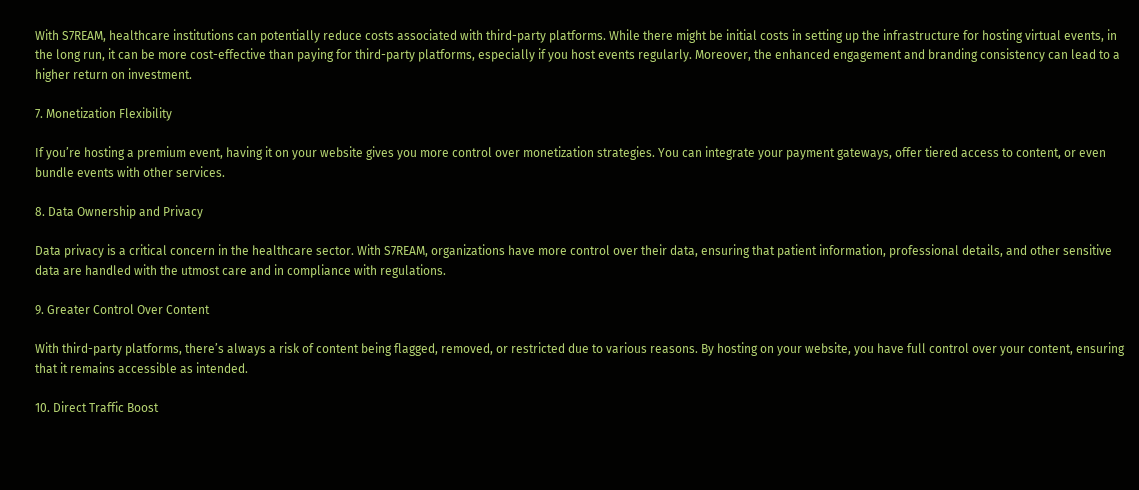With S7REAM, healthcare institutions can potentially reduce costs associated with third-party platforms. While there might be initial costs in setting up the infrastructure for hosting virtual events, in the long run, it can be more cost-effective than paying for third-party platforms, especially if you host events regularly. Moreover, the enhanced engagement and branding consistency can lead to a higher return on investment.

7. Monetization Flexibility

If you’re hosting a premium event, having it on your website gives you more control over monetization strategies. You can integrate your payment gateways, offer tiered access to content, or even bundle events with other services.

8. Data Ownership and Privacy

Data privacy is a critical concern in the healthcare sector. With S7REAM, organizations have more control over their data, ensuring that patient information, professional details, and other sensitive data are handled with the utmost care and in compliance with regulations.

9. Greater Control Over Content

With third-party platforms, there’s always a risk of content being flagged, removed, or restricted due to various reasons. By hosting on your website, you have full control over your content, ensuring that it remains accessible as intended.

10. Direct Traffic Boost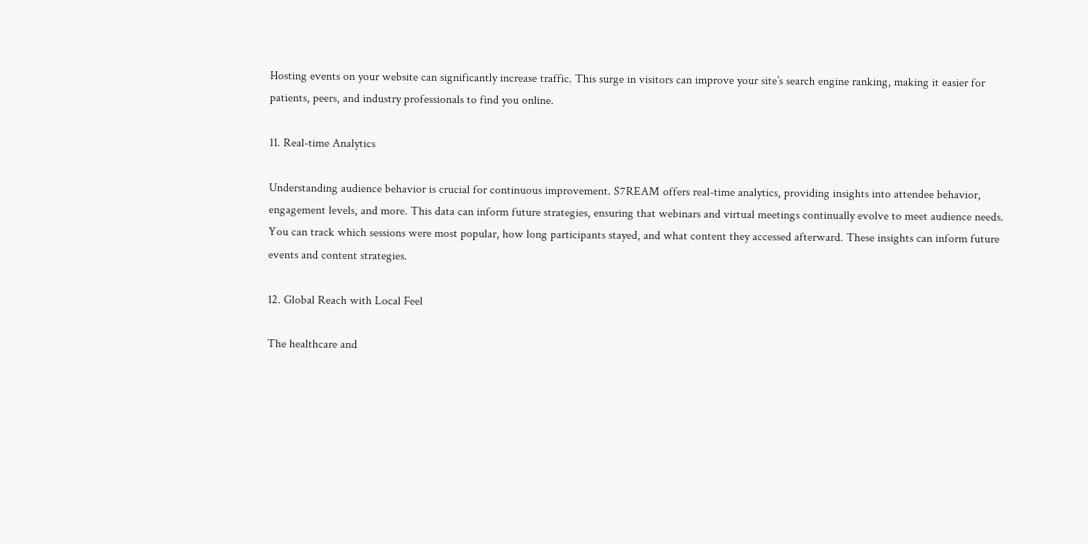Hosting events on your website can significantly increase traffic. This surge in visitors can improve your site’s search engine ranking, making it easier for patients, peers, and industry professionals to find you online.

11. Real-time Analytics

Understanding audience behavior is crucial for continuous improvement. S7REAM offers real-time analytics, providing insights into attendee behavior, engagement levels, and more. This data can inform future strategies, ensuring that webinars and virtual meetings continually evolve to meet audience needs. You can track which sessions were most popular, how long participants stayed, and what content they accessed afterward. These insights can inform future events and content strategies.

12. Global Reach with Local Feel

The healthcare and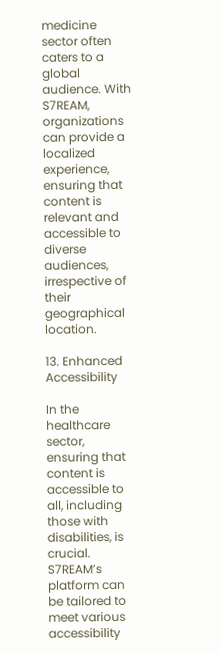medicine sector often caters to a global audience. With S7REAM, organizations can provide a localized experience, ensuring that content is relevant and accessible to diverse audiences, irrespective of their geographical location.

13. Enhanced Accessibility

In the healthcare sector, ensuring that content is accessible to all, including those with disabilities, is crucial. S7REAM’s platform can be tailored to meet various accessibility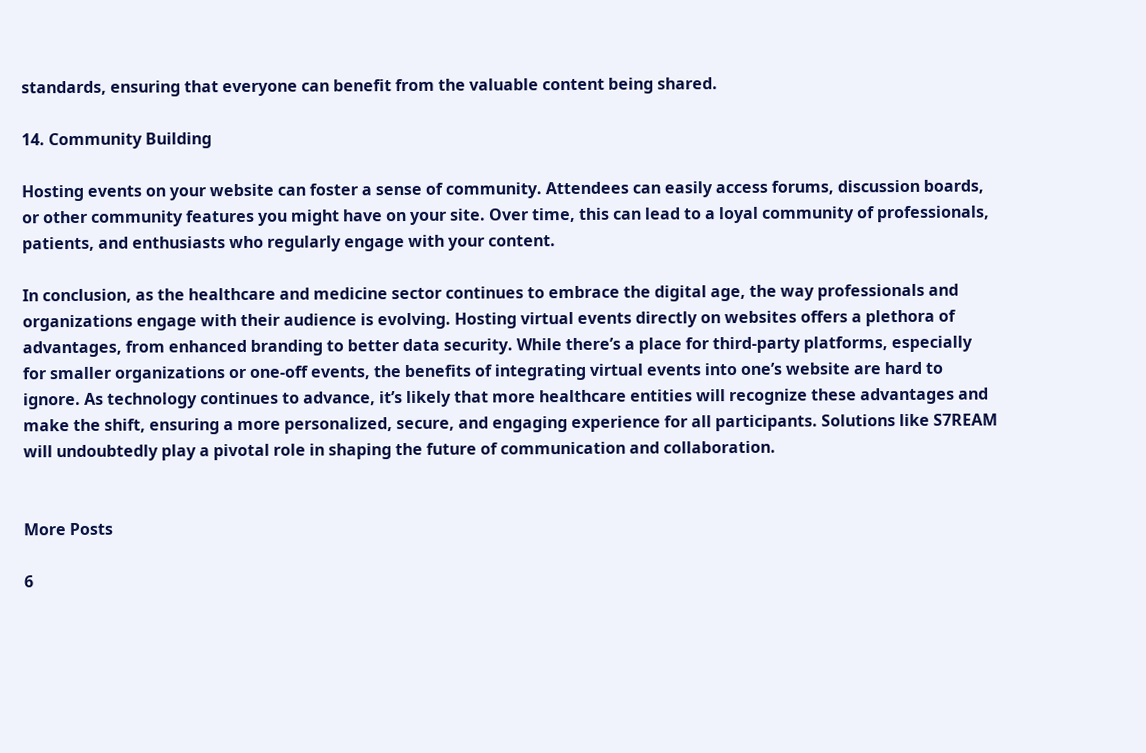standards, ensuring that everyone can benefit from the valuable content being shared.

14. Community Building

Hosting events on your website can foster a sense of community. Attendees can easily access forums, discussion boards, or other community features you might have on your site. Over time, this can lead to a loyal community of professionals, patients, and enthusiasts who regularly engage with your content.

In conclusion, as the healthcare and medicine sector continues to embrace the digital age, the way professionals and organizations engage with their audience is evolving. Hosting virtual events directly on websites offers a plethora of advantages, from enhanced branding to better data security. While there’s a place for third-party platforms, especially for smaller organizations or one-off events, the benefits of integrating virtual events into one’s website are hard to ignore. As technology continues to advance, it’s likely that more healthcare entities will recognize these advantages and make the shift, ensuring a more personalized, secure, and engaging experience for all participants. Solutions like S7REAM will undoubtedly play a pivotal role in shaping the future of communication and collaboration.


More Posts

6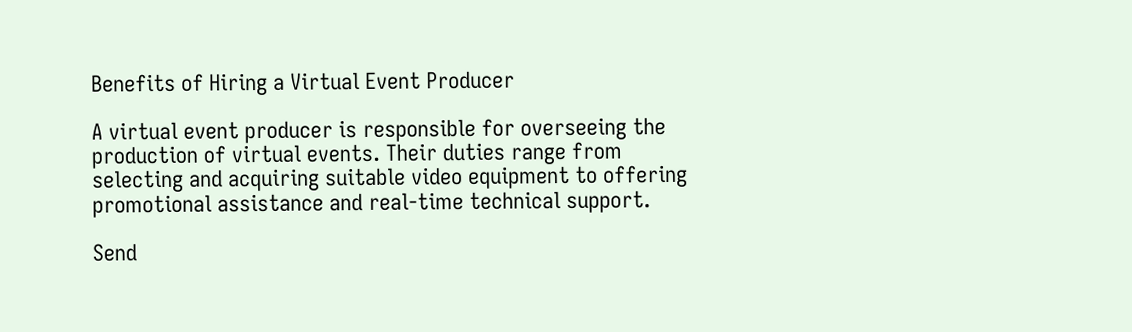Benefits of Hiring a Virtual Event Producer

A virtual event producer is responsible for overseeing the production of virtual events. Their duties range from selecting and acquiring suitable video equipment to offering promotional assistance and real-time technical support.

Send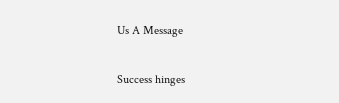Us A Message

Success hinges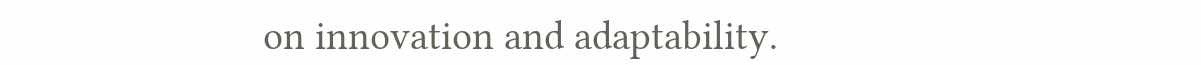on innovation and adaptability.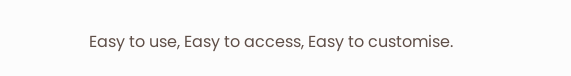Easy to use, Easy to access, Easy to customise.